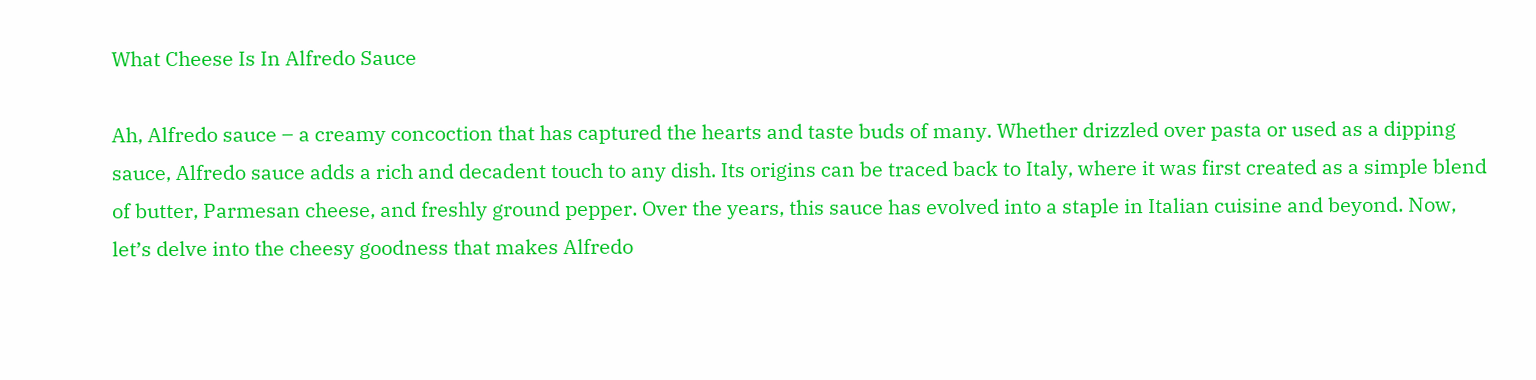What Cheese Is In Alfredo Sauce

Ah, Alfredo sauce – a creamy concoction that has captured the hearts and taste buds of many. Whether drizzled over pasta or used as a dipping sauce, Alfredo sauce adds a rich and decadent touch to any dish. Its origins can be traced back to Italy, where it was first created as a simple blend of butter, Parmesan cheese, and freshly ground pepper. Over the years, this sauce has evolved into a staple in Italian cuisine and beyond. Now, let’s delve into the cheesy goodness that makes Alfredo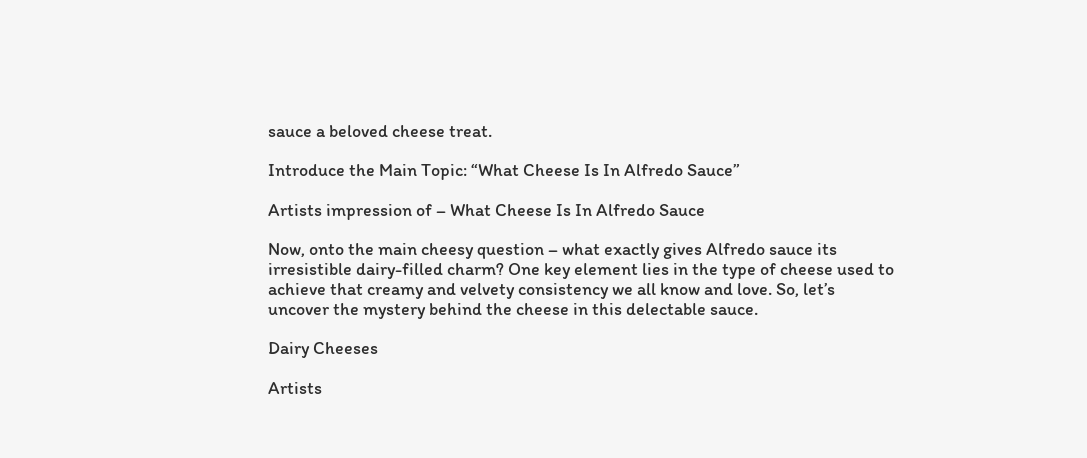sauce a beloved cheese treat.

Introduce the Main Topic: “What Cheese Is In Alfredo Sauce”

Artists impression of – What Cheese Is In Alfredo Sauce

Now, onto the main cheesy question – what exactly gives Alfredo sauce its irresistible dairy-filled charm? One key element lies in the type of cheese used to achieve that creamy and velvety consistency we all know and love. So, let’s uncover the mystery behind the cheese in this delectable sauce.

Dairy Cheeses

Artists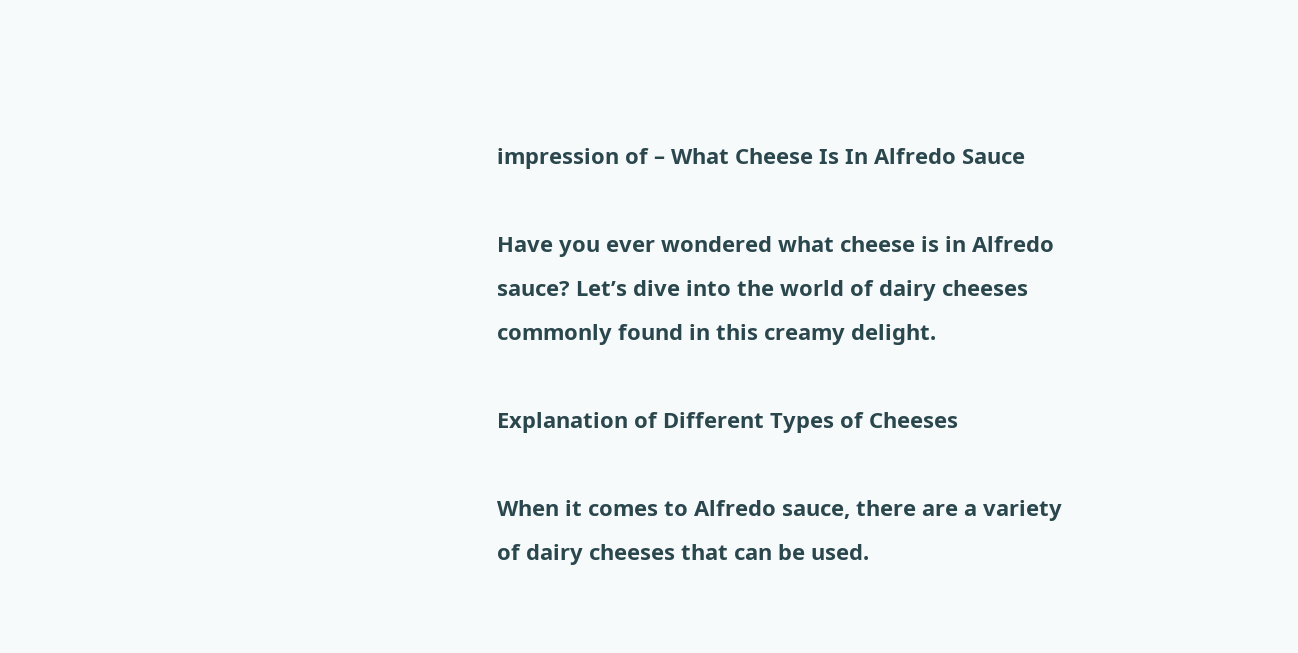impression of – What Cheese Is In Alfredo Sauce

Have you ever wondered what cheese is in Alfredo sauce? Let’s dive into the world of dairy cheeses commonly found in this creamy delight.

Explanation of Different Types of Cheeses

When it comes to Alfredo sauce, there are a variety of dairy cheeses that can be used.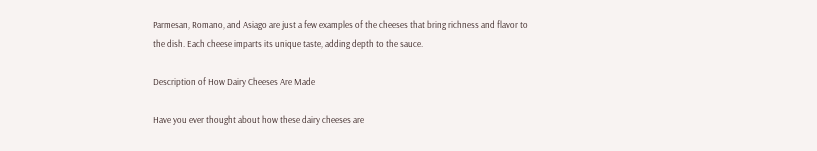Parmesan, Romano, and Asiago are just a few examples of the cheeses that bring richness and flavor to the dish. Each cheese imparts its unique taste, adding depth to the sauce.

Description of How Dairy Cheeses Are Made

Have you ever thought about how these dairy cheeses are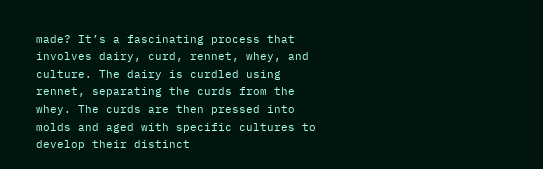made? It’s a fascinating process that involves dairy, curd, rennet, whey, and culture. The dairy is curdled using rennet, separating the curds from the whey. The curds are then pressed into molds and aged with specific cultures to develop their distinct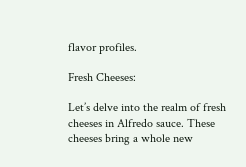flavor profiles.

Fresh Cheeses:

Let’s delve into the realm of fresh cheeses in Alfredo sauce. These cheeses bring a whole new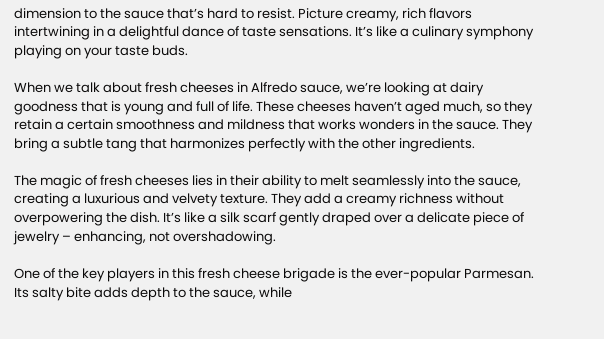dimension to the sauce that’s hard to resist. Picture creamy, rich flavors intertwining in a delightful dance of taste sensations. It’s like a culinary symphony playing on your taste buds.

When we talk about fresh cheeses in Alfredo sauce, we’re looking at dairy goodness that is young and full of life. These cheeses haven’t aged much, so they retain a certain smoothness and mildness that works wonders in the sauce. They bring a subtle tang that harmonizes perfectly with the other ingredients.

The magic of fresh cheeses lies in their ability to melt seamlessly into the sauce, creating a luxurious and velvety texture. They add a creamy richness without overpowering the dish. It’s like a silk scarf gently draped over a delicate piece of jewelry – enhancing, not overshadowing.

One of the key players in this fresh cheese brigade is the ever-popular Parmesan. Its salty bite adds depth to the sauce, while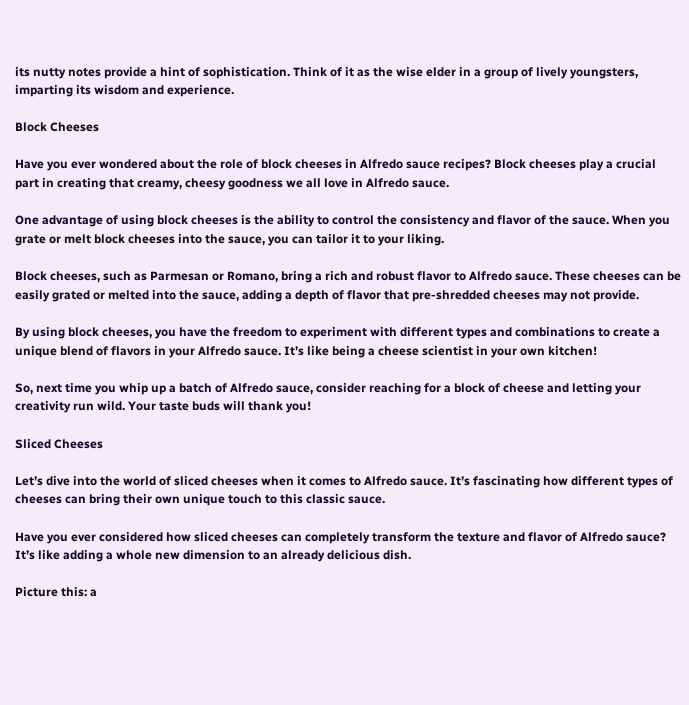its nutty notes provide a hint of sophistication. Think of it as the wise elder in a group of lively youngsters, imparting its wisdom and experience.

Block Cheeses

Have you ever wondered about the role of block cheeses in Alfredo sauce recipes? Block cheeses play a crucial part in creating that creamy, cheesy goodness we all love in Alfredo sauce.

One advantage of using block cheeses is the ability to control the consistency and flavor of the sauce. When you grate or melt block cheeses into the sauce, you can tailor it to your liking.

Block cheeses, such as Parmesan or Romano, bring a rich and robust flavor to Alfredo sauce. These cheeses can be easily grated or melted into the sauce, adding a depth of flavor that pre-shredded cheeses may not provide.

By using block cheeses, you have the freedom to experiment with different types and combinations to create a unique blend of flavors in your Alfredo sauce. It’s like being a cheese scientist in your own kitchen!

So, next time you whip up a batch of Alfredo sauce, consider reaching for a block of cheese and letting your creativity run wild. Your taste buds will thank you!

Sliced Cheeses

Let’s dive into the world of sliced cheeses when it comes to Alfredo sauce. It’s fascinating how different types of cheeses can bring their own unique touch to this classic sauce.

Have you ever considered how sliced cheeses can completely transform the texture and flavor of Alfredo sauce? It’s like adding a whole new dimension to an already delicious dish.

Picture this: a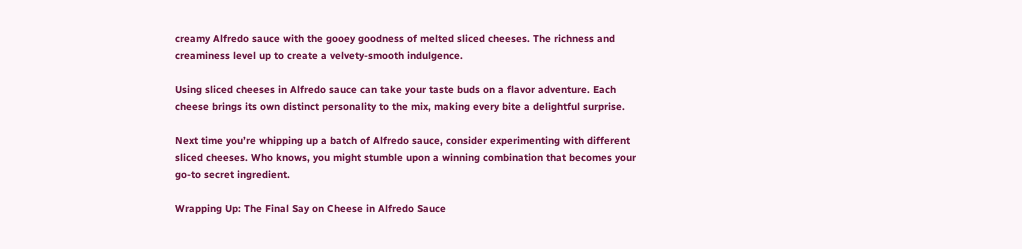creamy Alfredo sauce with the gooey goodness of melted sliced cheeses. The richness and creaminess level up to create a velvety-smooth indulgence.

Using sliced cheeses in Alfredo sauce can take your taste buds on a flavor adventure. Each cheese brings its own distinct personality to the mix, making every bite a delightful surprise.

Next time you’re whipping up a batch of Alfredo sauce, consider experimenting with different sliced cheeses. Who knows, you might stumble upon a winning combination that becomes your go-to secret ingredient.

Wrapping Up: The Final Say on Cheese in Alfredo Sauce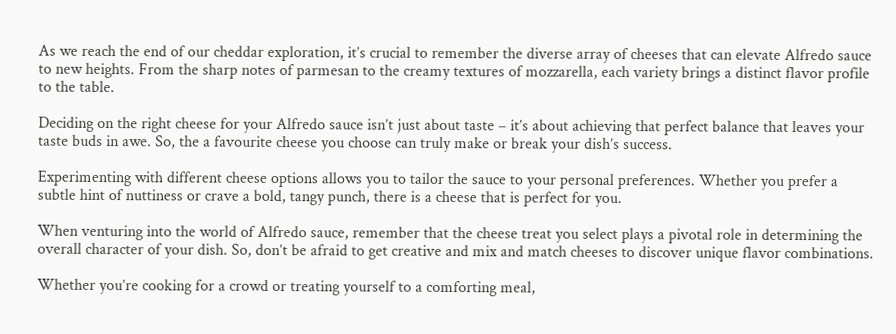As we reach the end of our cheddar exploration, it’s crucial to remember the diverse array of cheeses that can elevate Alfredo sauce to new heights. From the sharp notes of parmesan to the creamy textures of mozzarella, each variety brings a distinct flavor profile to the table.

Deciding on the right cheese for your Alfredo sauce isn’t just about taste – it’s about achieving that perfect balance that leaves your taste buds in awe. So, the a favourite cheese you choose can truly make or break your dish’s success.

Experimenting with different cheese options allows you to tailor the sauce to your personal preferences. Whether you prefer a subtle hint of nuttiness or crave a bold, tangy punch, there is a cheese that is perfect for you.

When venturing into the world of Alfredo sauce, remember that the cheese treat you select plays a pivotal role in determining the overall character of your dish. So, don’t be afraid to get creative and mix and match cheeses to discover unique flavor combinations.

Whether you’re cooking for a crowd or treating yourself to a comforting meal,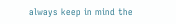always keep in mind the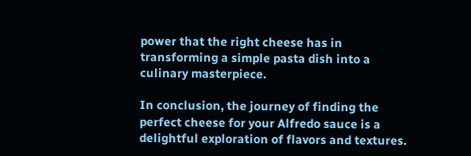power that the right cheese has in transforming a simple pasta dish into a culinary masterpiece.

In conclusion, the journey of finding the perfect cheese for your Alfredo sauce is a delightful exploration of flavors and textures.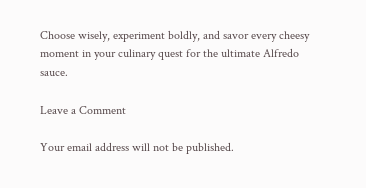Choose wisely, experiment boldly, and savor every cheesy moment in your culinary quest for the ultimate Alfredo sauce.

Leave a Comment

Your email address will not be published.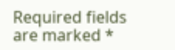Required fields are marked *